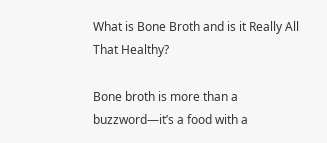What is Bone Broth and is it Really All That Healthy?

Bone broth is more than a buzzword—it’s a food with a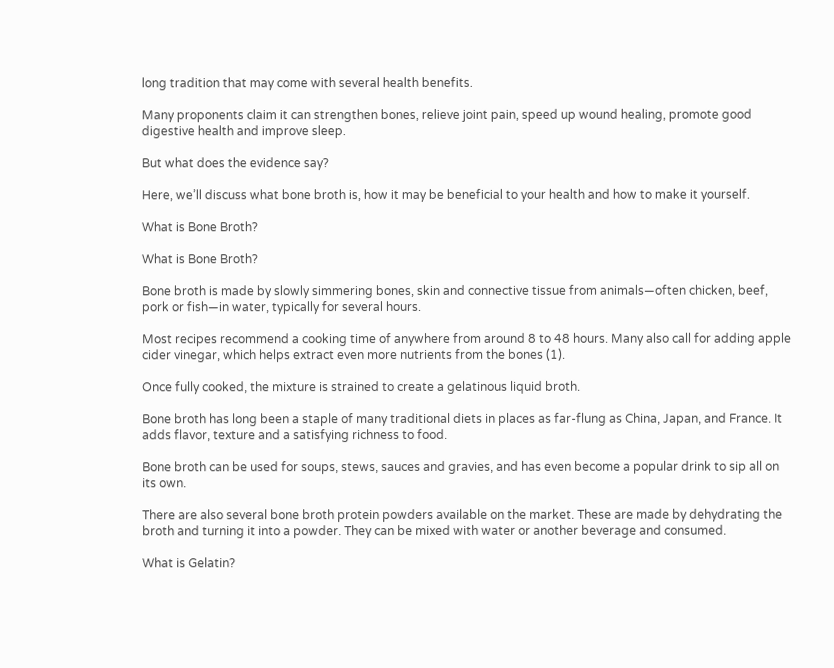long tradition that may come with several health benefits.

Many proponents claim it can strengthen bones, relieve joint pain, speed up wound healing, promote good digestive health and improve sleep.

But what does the evidence say?

Here, we’ll discuss what bone broth is, how it may be beneficial to your health and how to make it yourself.

What is Bone Broth?

What is Bone Broth?

Bone broth is made by slowly simmering bones, skin and connective tissue from animals—often chicken, beef, pork or fish—in water, typically for several hours.

Most recipes recommend a cooking time of anywhere from around 8 to 48 hours. Many also call for adding apple cider vinegar, which helps extract even more nutrients from the bones (1).

Once fully cooked, the mixture is strained to create a gelatinous liquid broth.

Bone broth has long been a staple of many traditional diets in places as far-flung as China, Japan, and France. It adds flavor, texture and a satisfying richness to food.

Bone broth can be used for soups, stews, sauces and gravies, and has even become a popular drink to sip all on its own.

There are also several bone broth protein powders available on the market. These are made by dehydrating the broth and turning it into a powder. They can be mixed with water or another beverage and consumed.

What is Gelatin?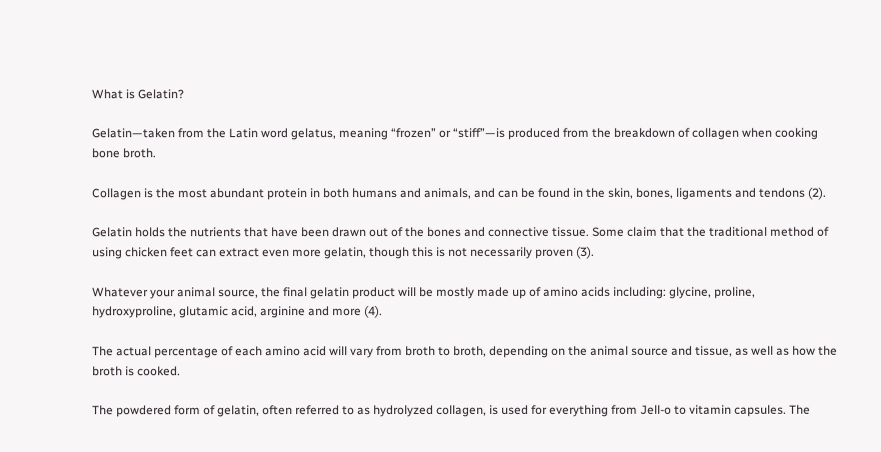What is Gelatin?

Gelatin—taken from the Latin word gelatus, meaning “frozen” or “stiff”—is produced from the breakdown of collagen when cooking bone broth.

Collagen is the most abundant protein in both humans and animals, and can be found in the skin, bones, ligaments and tendons (2).

Gelatin holds the nutrients that have been drawn out of the bones and connective tissue. Some claim that the traditional method of using chicken feet can extract even more gelatin, though this is not necessarily proven (3).

Whatever your animal source, the final gelatin product will be mostly made up of amino acids including: glycine, proline, hydroxyproline, glutamic acid, arginine and more (4).

The actual percentage of each amino acid will vary from broth to broth, depending on the animal source and tissue, as well as how the broth is cooked.

The powdered form of gelatin, often referred to as hydrolyzed collagen, is used for everything from Jell-o to vitamin capsules. The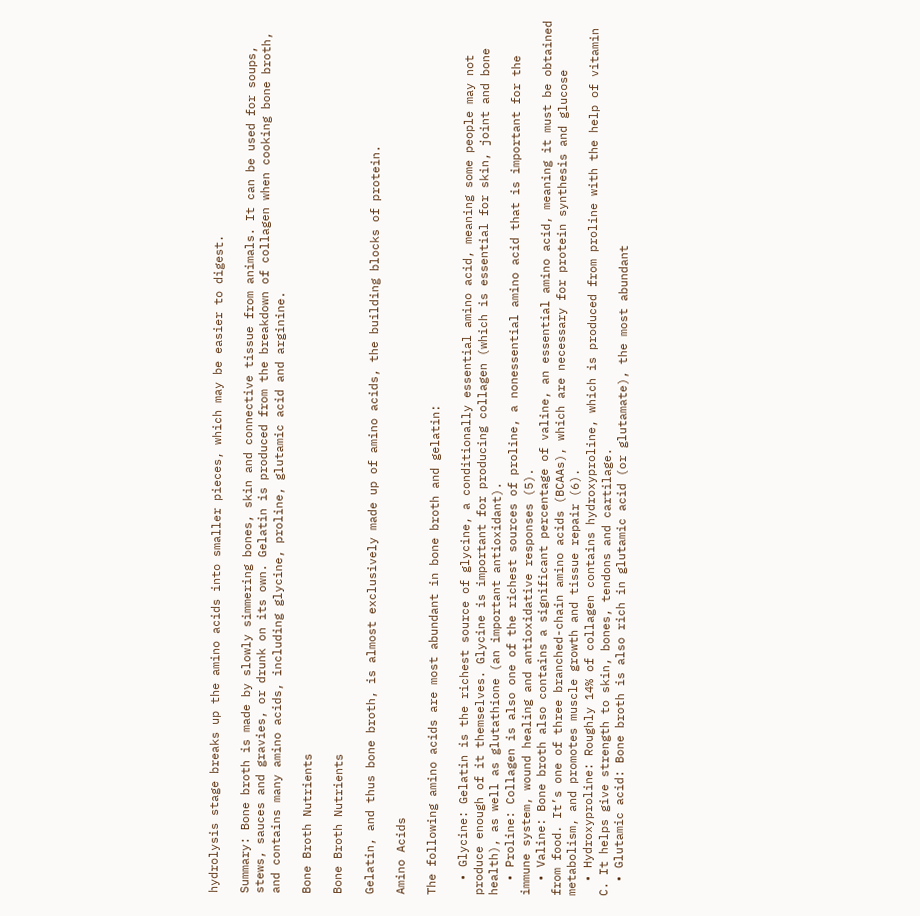hydrolysis stage breaks up the amino acids into smaller pieces, which may be easier to digest.

Summary: Bone broth is made by slowly simmering bones, skin and connective tissue from animals. It can be used for soups, stews, sauces and gravies, or drunk on its own. Gelatin is produced from the breakdown of collagen when cooking bone broth, and contains many amino acids, including glycine, proline, glutamic acid and arginine.

Bone Broth Nutrients

Bone Broth Nutrients

Gelatin, and thus bone broth, is almost exclusively made up of amino acids, the building blocks of protein.

Amino Acids

The following amino acids are most abundant in bone broth and gelatin:

  • Glycine: Gelatin is the richest source of glycine, a conditionally essential amino acid, meaning some people may not produce enough of it themselves. Glycine is important for producing collagen (which is essential for skin, joint and bone health), as well as glutathione (an important antioxidant).
  • Proline: Collagen is also one of the richest sources of proline, a nonessential amino acid that is important for the immune system, wound healing and antioxidative responses (5).
  • Valine: Bone broth also contains a significant percentage of valine, an essential amino acid, meaning it must be obtained from food. It’s one of three branched-chain amino acids (BCAAs), which are necessary for protein synthesis and glucose metabolism, and promotes muscle growth and tissue repair (6).
  • Hydroxyproline: Roughly 14% of collagen contains hydroxyproline, which is produced from proline with the help of vitamin C. It helps give strength to skin, bones, tendons and cartilage.
  • Glutamic acid: Bone broth is also rich in glutamic acid (or glutamate), the most abundant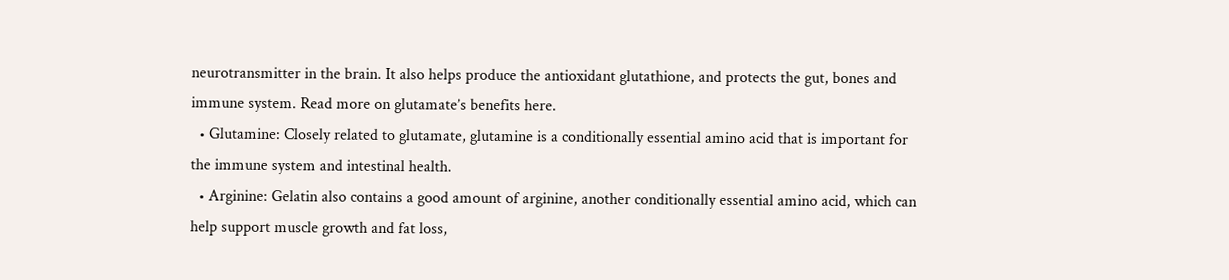neurotransmitter in the brain. It also helps produce the antioxidant glutathione, and protects the gut, bones and immune system. Read more on glutamate’s benefits here.
  • Glutamine: Closely related to glutamate, glutamine is a conditionally essential amino acid that is important for the immune system and intestinal health.
  • Arginine: Gelatin also contains a good amount of arginine, another conditionally essential amino acid, which can help support muscle growth and fat loss,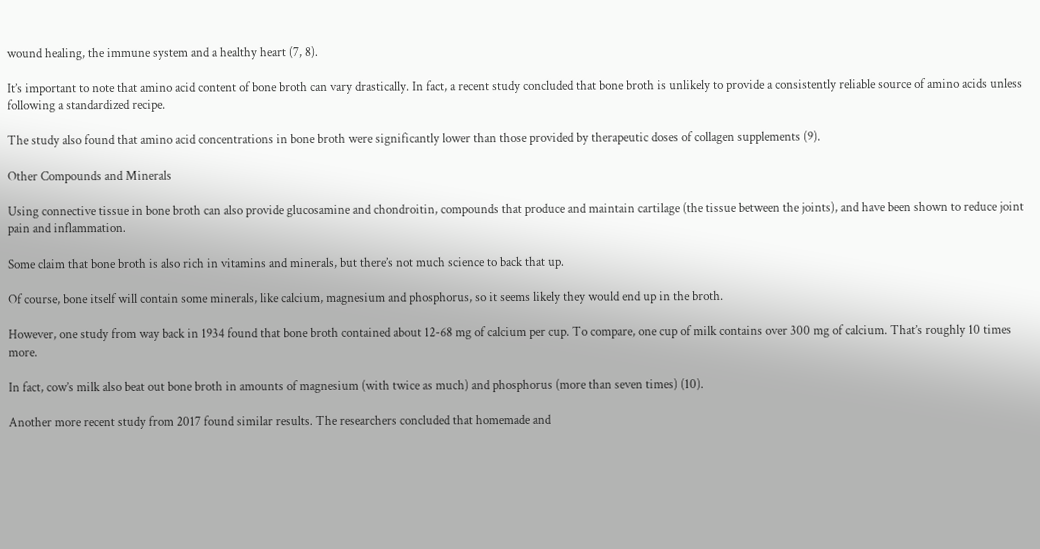wound healing, the immune system and a healthy heart (7, 8).

It’s important to note that amino acid content of bone broth can vary drastically. In fact, a recent study concluded that bone broth is unlikely to provide a consistently reliable source of amino acids unless following a standardized recipe.

The study also found that amino acid concentrations in bone broth were significantly lower than those provided by therapeutic doses of collagen supplements (9).

Other Compounds and Minerals

Using connective tissue in bone broth can also provide glucosamine and chondroitin, compounds that produce and maintain cartilage (the tissue between the joints), and have been shown to reduce joint pain and inflammation.

Some claim that bone broth is also rich in vitamins and minerals, but there’s not much science to back that up.

Of course, bone itself will contain some minerals, like calcium, magnesium and phosphorus, so it seems likely they would end up in the broth.

However, one study from way back in 1934 found that bone broth contained about 12-68 mg of calcium per cup. To compare, one cup of milk contains over 300 mg of calcium. That’s roughly 10 times more.

In fact, cow’s milk also beat out bone broth in amounts of magnesium (with twice as much) and phosphorus (more than seven times) (10).

Another more recent study from 2017 found similar results. The researchers concluded that homemade and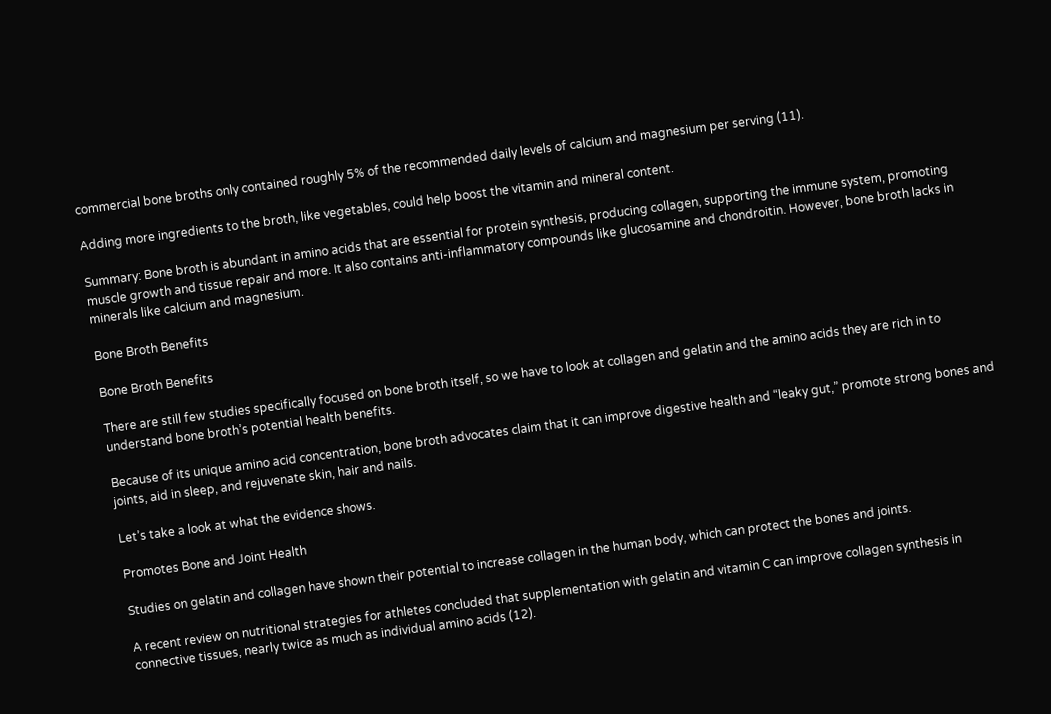commercial bone broths only contained roughly 5% of the recommended daily levels of calcium and magnesium per serving (11).

Adding more ingredients to the broth, like vegetables, could help boost the vitamin and mineral content.

Summary: Bone broth is abundant in amino acids that are essential for protein synthesis, producing collagen, supporting the immune system, promoting muscle growth and tissue repair and more. It also contains anti-inflammatory compounds like glucosamine and chondroitin. However, bone broth lacks in minerals like calcium and magnesium.

Bone Broth Benefits

Bone Broth Benefits

There are still few studies specifically focused on bone broth itself, so we have to look at collagen and gelatin and the amino acids they are rich in to understand bone broth’s potential health benefits.

Because of its unique amino acid concentration, bone broth advocates claim that it can improve digestive health and “leaky gut,” promote strong bones and joints, aid in sleep, and rejuvenate skin, hair and nails.

Let’s take a look at what the evidence shows.

Promotes Bone and Joint Health

Studies on gelatin and collagen have shown their potential to increase collagen in the human body, which can protect the bones and joints.

A recent review on nutritional strategies for athletes concluded that supplementation with gelatin and vitamin C can improve collagen synthesis in connective tissues, nearly twice as much as individual amino acids (12).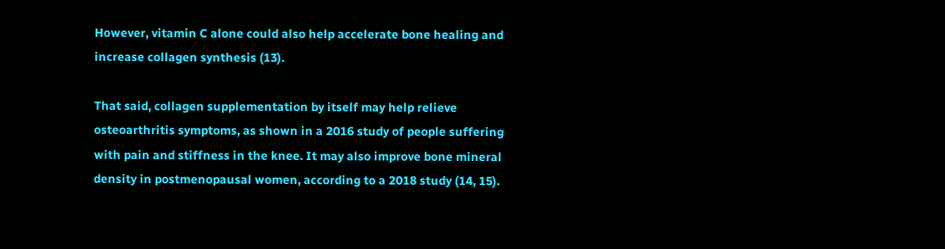However, vitamin C alone could also help accelerate bone healing and increase collagen synthesis (13).

That said, collagen supplementation by itself may help relieve osteoarthritis symptoms, as shown in a 2016 study of people suffering with pain and stiffness in the knee. It may also improve bone mineral density in postmenopausal women, according to a 2018 study (14, 15).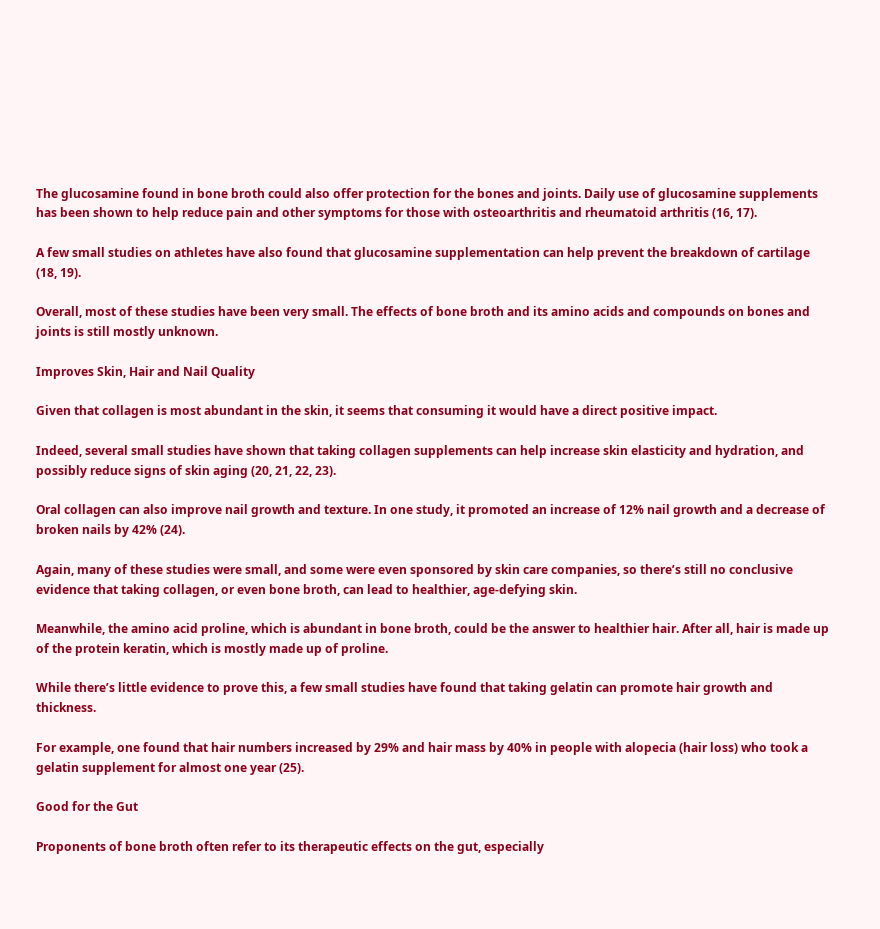The glucosamine found in bone broth could also offer protection for the bones and joints. Daily use of glucosamine supplements has been shown to help reduce pain and other symptoms for those with osteoarthritis and rheumatoid arthritis (16, 17).

A few small studies on athletes have also found that glucosamine supplementation can help prevent the breakdown of cartilage (18, 19).

Overall, most of these studies have been very small. The effects of bone broth and its amino acids and compounds on bones and joints is still mostly unknown.

Improves Skin, Hair and Nail Quality

Given that collagen is most abundant in the skin, it seems that consuming it would have a direct positive impact.

Indeed, several small studies have shown that taking collagen supplements can help increase skin elasticity and hydration, and possibly reduce signs of skin aging (20, 21, 22, 23).

Oral collagen can also improve nail growth and texture. In one study, it promoted an increase of 12% nail growth and a decrease of broken nails by 42% (24).

Again, many of these studies were small, and some were even sponsored by skin care companies, so there’s still no conclusive evidence that taking collagen, or even bone broth, can lead to healthier, age-defying skin.

Meanwhile, the amino acid proline, which is abundant in bone broth, could be the answer to healthier hair. After all, hair is made up of the protein keratin, which is mostly made up of proline.

While there’s little evidence to prove this, a few small studies have found that taking gelatin can promote hair growth and thickness.

For example, one found that hair numbers increased by 29% and hair mass by 40% in people with alopecia (hair loss) who took a gelatin supplement for almost one year (25).

Good for the Gut

Proponents of bone broth often refer to its therapeutic effects on the gut, especially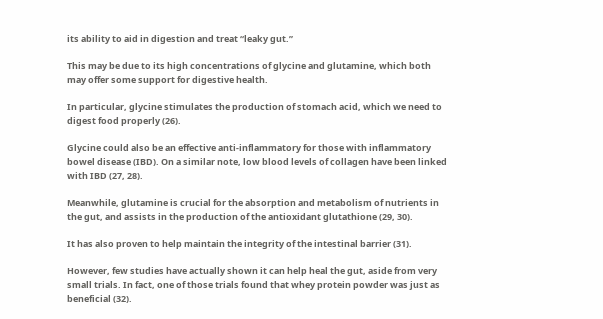its ability to aid in digestion and treat “leaky gut.”

This may be due to its high concentrations of glycine and glutamine, which both may offer some support for digestive health.

In particular, glycine stimulates the production of stomach acid, which we need to digest food properly (26).

Glycine could also be an effective anti-inflammatory for those with inflammatory bowel disease (IBD). On a similar note, low blood levels of collagen have been linked with IBD (27, 28).

Meanwhile, glutamine is crucial for the absorption and metabolism of nutrients in the gut, and assists in the production of the antioxidant glutathione (29, 30).

It has also proven to help maintain the integrity of the intestinal barrier (31).

However, few studies have actually shown it can help heal the gut, aside from very small trials. In fact, one of those trials found that whey protein powder was just as beneficial (32).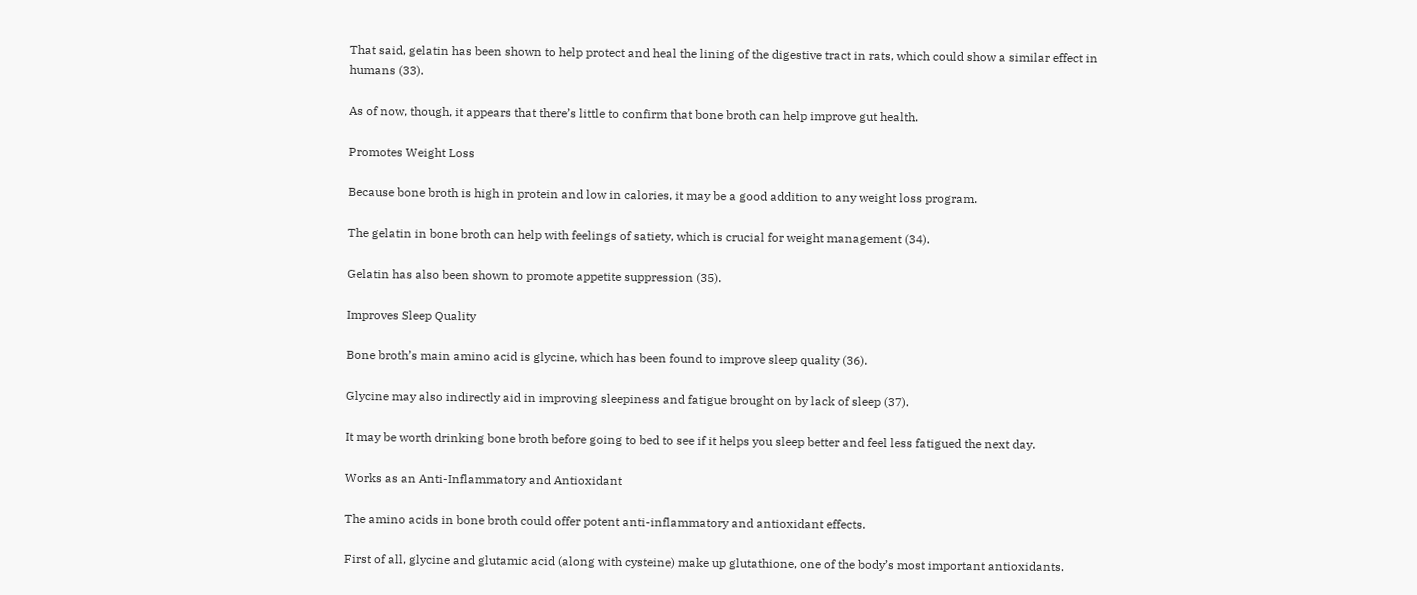That said, gelatin has been shown to help protect and heal the lining of the digestive tract in rats, which could show a similar effect in humans (33).

As of now, though, it appears that there’s little to confirm that bone broth can help improve gut health.

Promotes Weight Loss

Because bone broth is high in protein and low in calories, it may be a good addition to any weight loss program.

The gelatin in bone broth can help with feelings of satiety, which is crucial for weight management (34).

Gelatin has also been shown to promote appetite suppression (35).

Improves Sleep Quality

Bone broth’s main amino acid is glycine, which has been found to improve sleep quality (36).

Glycine may also indirectly aid in improving sleepiness and fatigue brought on by lack of sleep (37).

It may be worth drinking bone broth before going to bed to see if it helps you sleep better and feel less fatigued the next day.

Works as an Anti-Inflammatory and Antioxidant

The amino acids in bone broth could offer potent anti-inflammatory and antioxidant effects.

First of all, glycine and glutamic acid (along with cysteine) make up glutathione, one of the body’s most important antioxidants.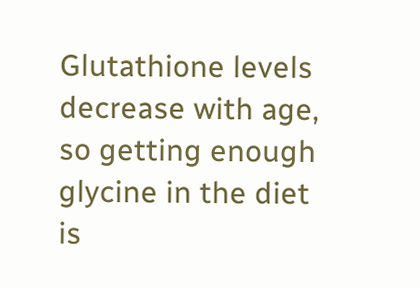Glutathione levels decrease with age, so getting enough glycine in the diet is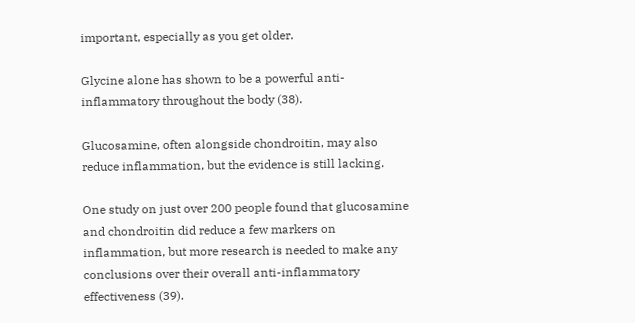important, especially as you get older.

Glycine alone has shown to be a powerful anti-inflammatory throughout the body (38).

Glucosamine, often alongside chondroitin, may also reduce inflammation, but the evidence is still lacking.

One study on just over 200 people found that glucosamine and chondroitin did reduce a few markers on inflammation, but more research is needed to make any conclusions over their overall anti-inflammatory effectiveness (39).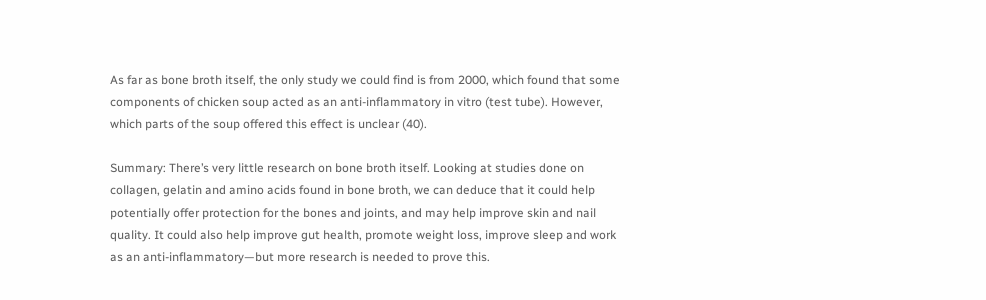As far as bone broth itself, the only study we could find is from 2000, which found that some components of chicken soup acted as an anti-inflammatory in vitro (test tube). However, which parts of the soup offered this effect is unclear (40).

Summary: There’s very little research on bone broth itself. Looking at studies done on collagen, gelatin and amino acids found in bone broth, we can deduce that it could help potentially offer protection for the bones and joints, and may help improve skin and nail quality. It could also help improve gut health, promote weight loss, improve sleep and work as an anti-inflammatory—but more research is needed to prove this.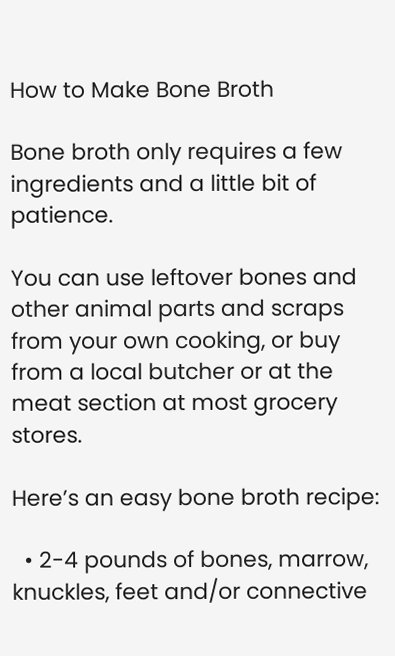How to Make Bone Broth

Bone broth only requires a few ingredients and a little bit of patience.

You can use leftover bones and other animal parts and scraps from your own cooking, or buy from a local butcher or at the meat section at most grocery stores.

Here’s an easy bone broth recipe:

  • 2-4 pounds of bones, marrow, knuckles, feet and/or connective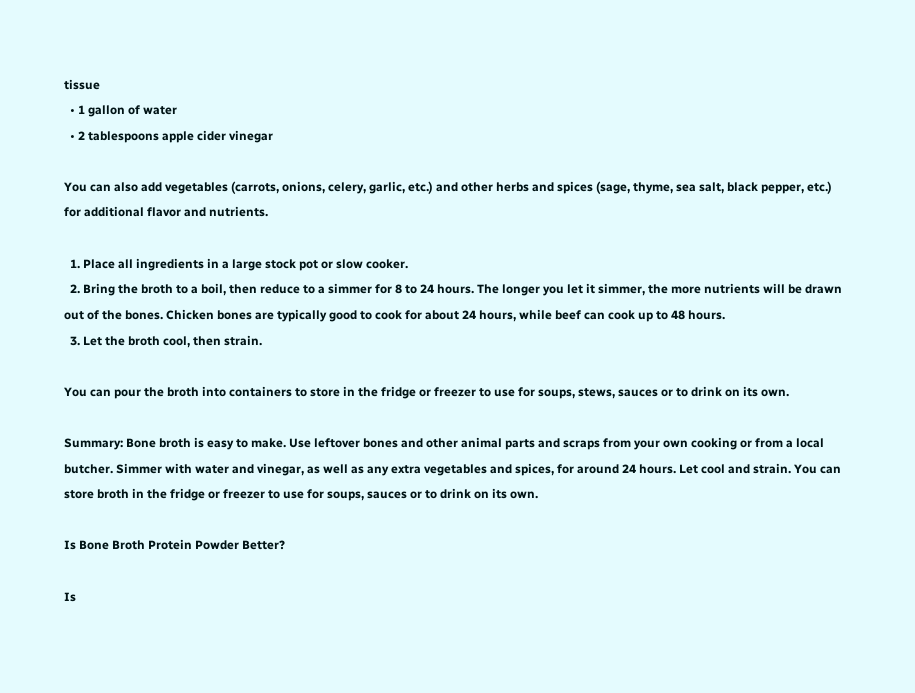tissue
  • 1 gallon of water
  • 2 tablespoons apple cider vinegar

You can also add vegetables (carrots, onions, celery, garlic, etc.) and other herbs and spices (sage, thyme, sea salt, black pepper, etc.) for additional flavor and nutrients.

  1. Place all ingredients in a large stock pot or slow cooker.
  2. Bring the broth to a boil, then reduce to a simmer for 8 to 24 hours. The longer you let it simmer, the more nutrients will be drawn out of the bones. Chicken bones are typically good to cook for about 24 hours, while beef can cook up to 48 hours.
  3. Let the broth cool, then strain.

You can pour the broth into containers to store in the fridge or freezer to use for soups, stews, sauces or to drink on its own.

Summary: Bone broth is easy to make. Use leftover bones and other animal parts and scraps from your own cooking or from a local butcher. Simmer with water and vinegar, as well as any extra vegetables and spices, for around 24 hours. Let cool and strain. You can store broth in the fridge or freezer to use for soups, sauces or to drink on its own.

Is Bone Broth Protein Powder Better?

Is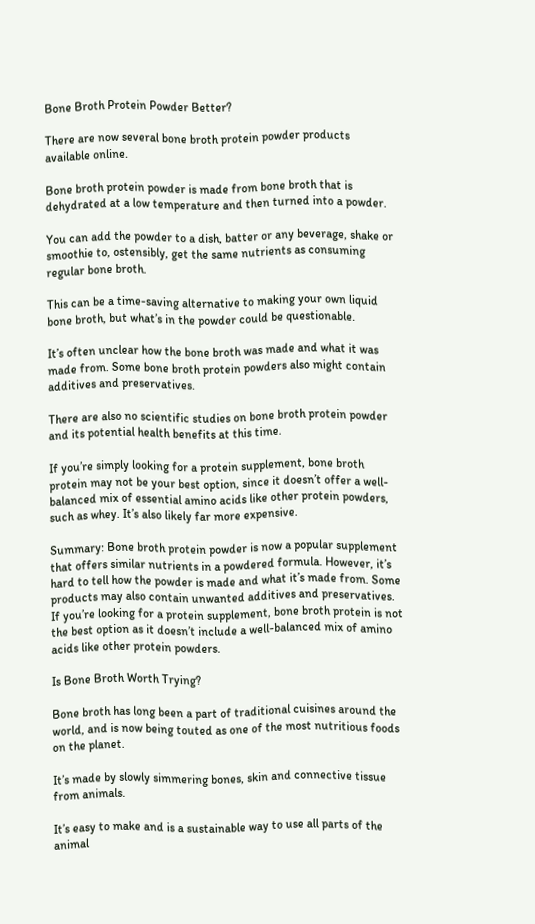Bone Broth Protein Powder Better?

There are now several bone broth protein powder products available online.

Bone broth protein powder is made from bone broth that is dehydrated at a low temperature and then turned into a powder.

You can add the powder to a dish, batter or any beverage, shake or smoothie to, ostensibly, get the same nutrients as consuming regular bone broth.

This can be a time-saving alternative to making your own liquid bone broth, but what’s in the powder could be questionable.

It’s often unclear how the bone broth was made and what it was made from. Some bone broth protein powders also might contain additives and preservatives.

There are also no scientific studies on bone broth protein powder and its potential health benefits at this time.

If you’re simply looking for a protein supplement, bone broth protein may not be your best option, since it doesn’t offer a well-balanced mix of essential amino acids like other protein powders, such as whey. It’s also likely far more expensive.

Summary: Bone broth protein powder is now a popular supplement that offers similar nutrients in a powdered formula. However, it’s hard to tell how the powder is made and what it’s made from. Some products may also contain unwanted additives and preservatives. If you’re looking for a protein supplement, bone broth protein is not the best option as it doesn’t include a well-balanced mix of amino acids like other protein powders.

Is Bone Broth Worth Trying?

Bone broth has long been a part of traditional cuisines around the world, and is now being touted as one of the most nutritious foods on the planet.

It’s made by slowly simmering bones, skin and connective tissue from animals.

It’s easy to make and is a sustainable way to use all parts of the animal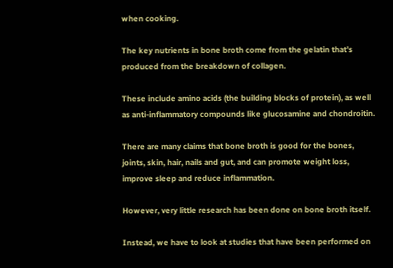when cooking.

The key nutrients in bone broth come from the gelatin that’s produced from the breakdown of collagen.

These include amino acids (the building blocks of protein), as well as anti-inflammatory compounds like glucosamine and chondroitin.

There are many claims that bone broth is good for the bones, joints, skin, hair, nails and gut, and can promote weight loss, improve sleep and reduce inflammation.

However, very little research has been done on bone broth itself.

Instead, we have to look at studies that have been performed on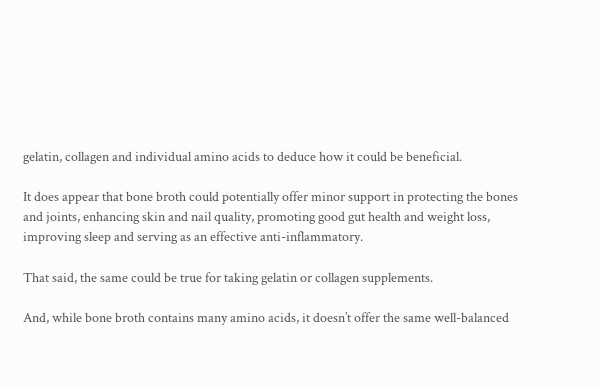gelatin, collagen and individual amino acids to deduce how it could be beneficial.

It does appear that bone broth could potentially offer minor support in protecting the bones and joints, enhancing skin and nail quality, promoting good gut health and weight loss, improving sleep and serving as an effective anti-inflammatory.

That said, the same could be true for taking gelatin or collagen supplements.

And, while bone broth contains many amino acids, it doesn’t offer the same well-balanced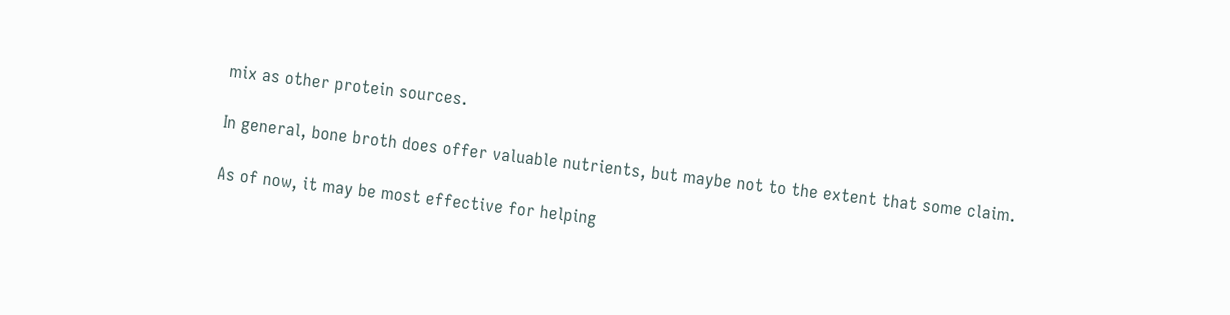mix as other protein sources.

In general, bone broth does offer valuable nutrients, but maybe not to the extent that some claim.

As of now, it may be most effective for helping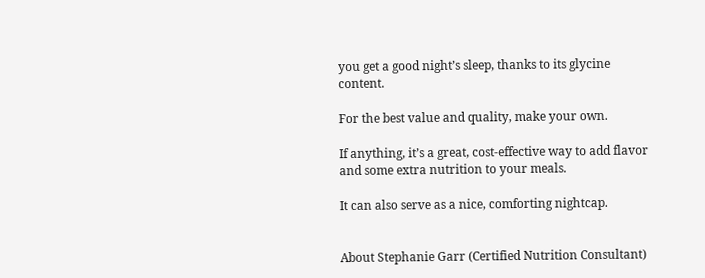you get a good night’s sleep, thanks to its glycine content.

For the best value and quality, make your own.

If anything, it’s a great, cost-effective way to add flavor and some extra nutrition to your meals.

It can also serve as a nice, comforting nightcap.


About Stephanie Garr (Certified Nutrition Consultant)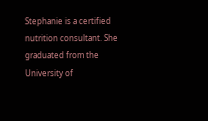Stephanie is a certified nutrition consultant. She graduated from the University of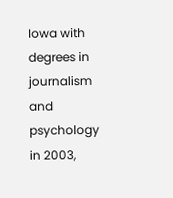Iowa with degrees in journalism and psychology in 2003,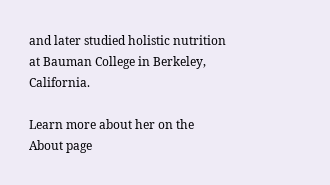and later studied holistic nutrition at Bauman College in Berkeley, California.

Learn more about her on the About page